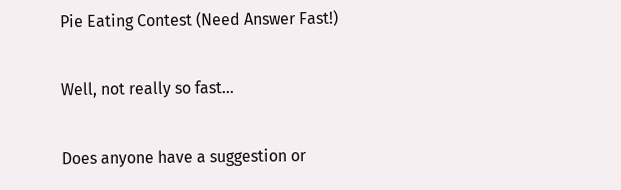Pie Eating Contest (Need Answer Fast!)

Well, not really so fast…

Does anyone have a suggestion or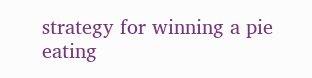strategy for winning a pie eating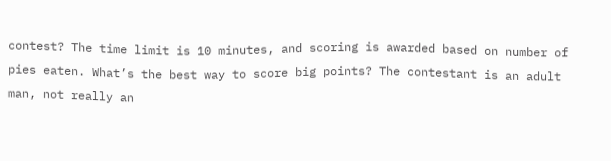contest? The time limit is 10 minutes, and scoring is awarded based on number of pies eaten. What’s the best way to score big points? The contestant is an adult man, not really an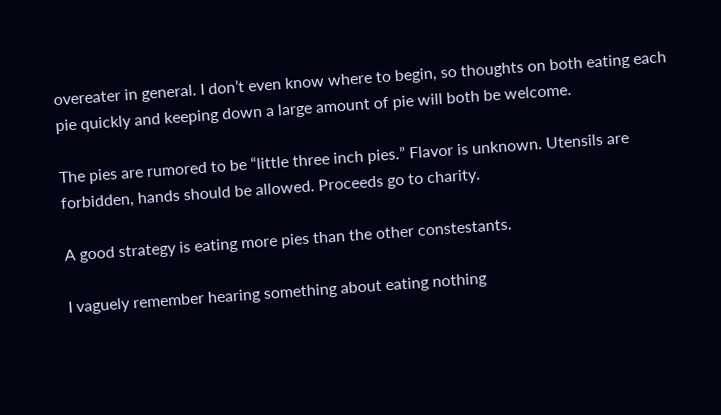overeater in general. I don’t even know where to begin, so thoughts on both eating each pie quickly and keeping down a large amount of pie will both be welcome.

The pies are rumored to be “little three inch pies.” Flavor is unknown. Utensils are forbidden, hands should be allowed. Proceeds go to charity.

A good strategy is eating more pies than the other constestants.

I vaguely remember hearing something about eating nothing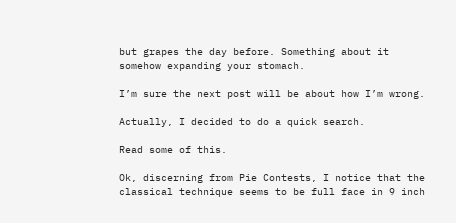but grapes the day before. Something about it somehow expanding your stomach.

I’m sure the next post will be about how I’m wrong.

Actually, I decided to do a quick search.

Read some of this.

Ok, discerning from Pie Contests, I notice that the classical technique seems to be full face in 9 inch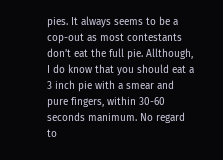pies. It always seems to be a cop-out as most contestants don’t eat the full pie. Allthough, I do know that you should eat a 3 inch pie with a smear and pure fingers, within 30-60 seconds manimum. No regard to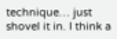technique… just shovel it in. I think a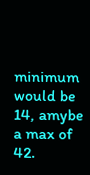minimum would be 14, amybe a max of 42.